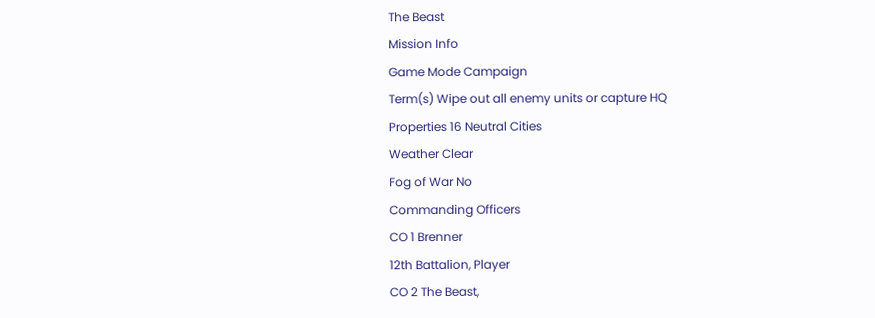The Beast
Mission Info
Game Mode Campaign
Term(s) Wipe out all enemy units or capture HQ
Properties 16 Neutral Cities
Weather Clear
Fog of War No
Commanding Officers
CO 1 Brenner
12th Battalion, Player
CO 2 The Beast,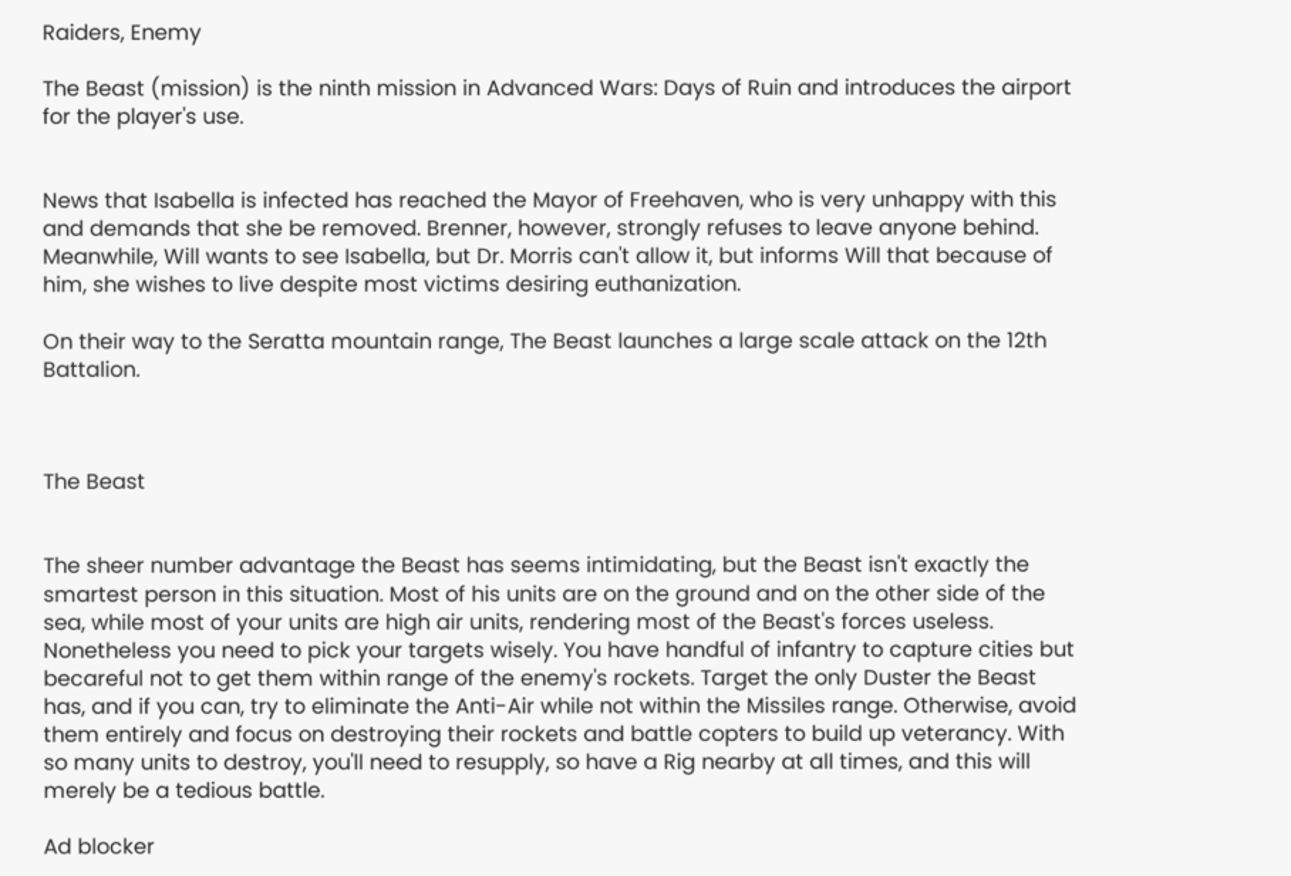Raiders, Enemy

The Beast (mission) is the ninth mission in Advanced Wars: Days of Ruin and introduces the airport for the player's use.


News that Isabella is infected has reached the Mayor of Freehaven, who is very unhappy with this and demands that she be removed. Brenner, however, strongly refuses to leave anyone behind. Meanwhile, Will wants to see Isabella, but Dr. Morris can't allow it, but informs Will that because of him, she wishes to live despite most victims desiring euthanization.

On their way to the Seratta mountain range, The Beast launches a large scale attack on the 12th Battalion.



The Beast


The sheer number advantage the Beast has seems intimidating, but the Beast isn't exactly the smartest person in this situation. Most of his units are on the ground and on the other side of the sea, while most of your units are high air units, rendering most of the Beast's forces useless. Nonetheless you need to pick your targets wisely. You have handful of infantry to capture cities but becareful not to get them within range of the enemy's rockets. Target the only Duster the Beast has, and if you can, try to eliminate the Anti-Air while not within the Missiles range. Otherwise, avoid them entirely and focus on destroying their rockets and battle copters to build up veterancy. With so many units to destroy, you'll need to resupply, so have a Rig nearby at all times, and this will merely be a tedious battle.

Ad blocker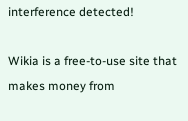interference detected!

Wikia is a free-to-use site that makes money from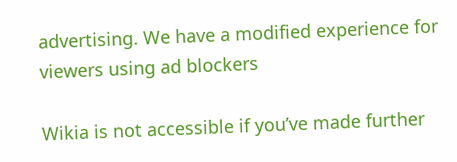advertising. We have a modified experience for viewers using ad blockers

Wikia is not accessible if you’ve made further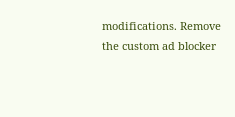modifications. Remove the custom ad blocker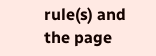rule(s) and the page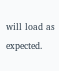will load as expected.